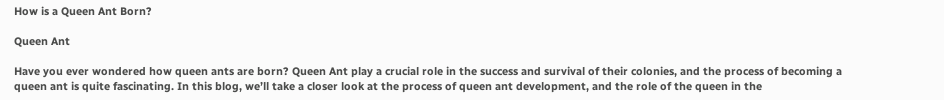How is a Queen Ant Born?

Queen Ant

Have you ever wondered how queen ants are born? Queen Ant play a crucial role in the success and survival of their colonies, and the process of becoming a queen ant is quite fascinating. In this blog, we’ll take a closer look at the process of queen ant development, and the role of the queen in the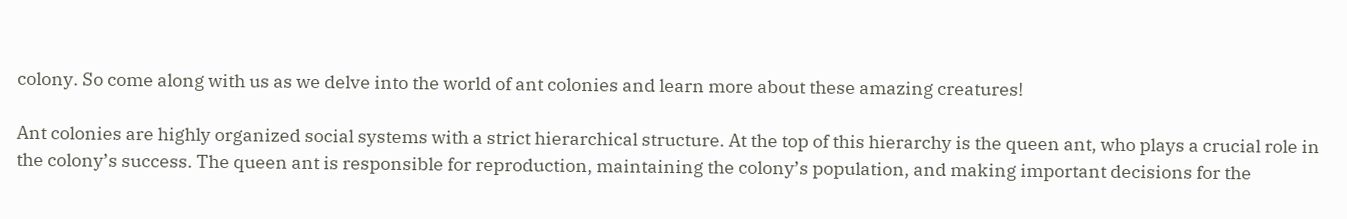colony. So come along with us as we delve into the world of ant colonies and learn more about these amazing creatures!

Ant colonies are highly organized social systems with a strict hierarchical structure. At the top of this hierarchy is the queen ant, who plays a crucial role in the colony’s success. The queen ant is responsible for reproduction, maintaining the colony’s population, and making important decisions for the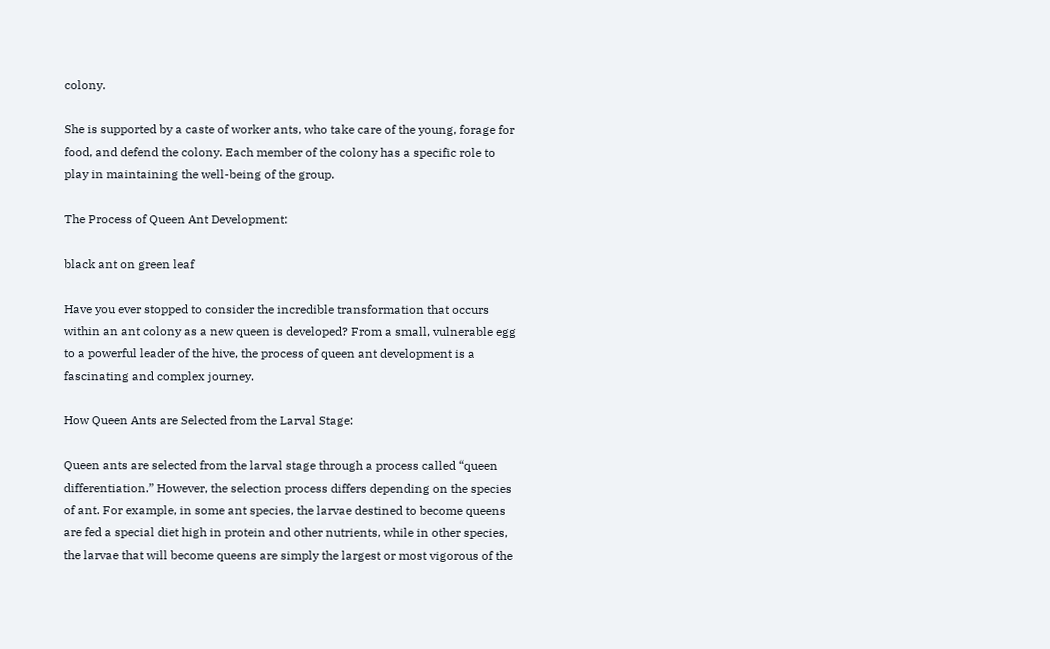colony.

She is supported by a caste of worker ants, who take care of the young, forage for food, and defend the colony. Each member of the colony has a specific role to play in maintaining the well-being of the group.

The Process of Queen Ant Development:

black ant on green leaf

Have you ever stopped to consider the incredible transformation that occurs within an ant colony as a new queen is developed? From a small, vulnerable egg to a powerful leader of the hive, the process of queen ant development is a fascinating and complex journey.

How Queen Ants are Selected from the Larval Stage:

Queen ants are selected from the larval stage through a process called “queen differentiation.” However, the selection process differs depending on the species of ant. For example, in some ant species, the larvae destined to become queens are fed a special diet high in protein and other nutrients, while in other species, the larvae that will become queens are simply the largest or most vigorous of the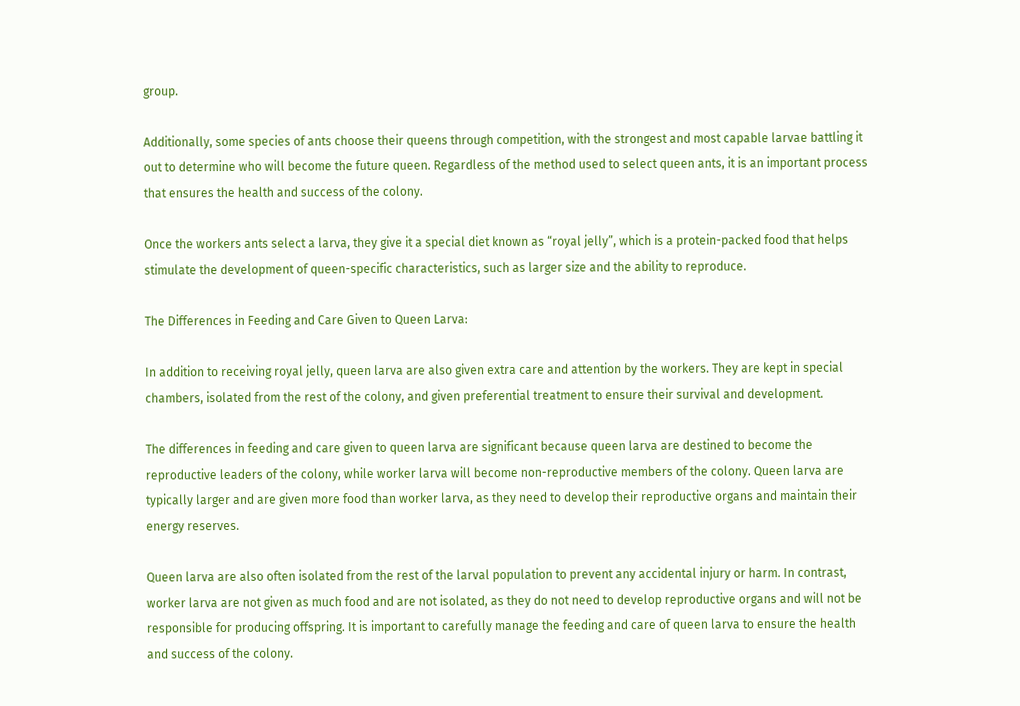group.

Additionally, some species of ants choose their queens through competition, with the strongest and most capable larvae battling it out to determine who will become the future queen. Regardless of the method used to select queen ants, it is an important process that ensures the health and success of the colony.

Once the workers ants select a larva, they give it a special diet known as “royal jelly”, which is a protein-packed food that helps stimulate the development of queen-specific characteristics, such as larger size and the ability to reproduce.

The Differences in Feeding and Care Given to Queen Larva:

In addition to receiving royal jelly, queen larva are also given extra care and attention by the workers. They are kept in special chambers, isolated from the rest of the colony, and given preferential treatment to ensure their survival and development.

The differences in feeding and care given to queen larva are significant because queen larva are destined to become the reproductive leaders of the colony, while worker larva will become non-reproductive members of the colony. Queen larva are typically larger and are given more food than worker larva, as they need to develop their reproductive organs and maintain their energy reserves.

Queen larva are also often isolated from the rest of the larval population to prevent any accidental injury or harm. In contrast, worker larva are not given as much food and are not isolated, as they do not need to develop reproductive organs and will not be responsible for producing offspring. It is important to carefully manage the feeding and care of queen larva to ensure the health and success of the colony.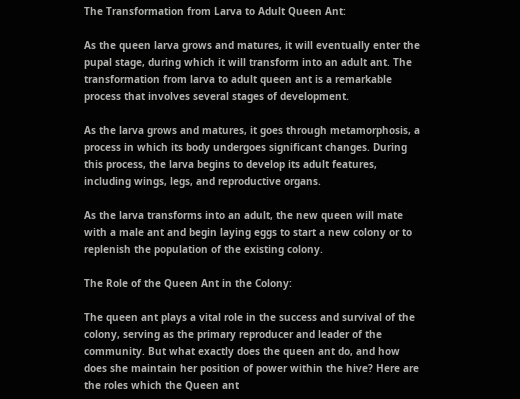The Transformation from Larva to Adult Queen Ant:

As the queen larva grows and matures, it will eventually enter the pupal stage, during which it will transform into an adult ant. The transformation from larva to adult queen ant is a remarkable process that involves several stages of development.

As the larva grows and matures, it goes through metamorphosis, a process in which its body undergoes significant changes. During this process, the larva begins to develop its adult features, including wings, legs, and reproductive organs.

As the larva transforms into an adult, the new queen will mate with a male ant and begin laying eggs to start a new colony or to replenish the population of the existing colony.

The Role of the Queen Ant in the Colony:

The queen ant plays a vital role in the success and survival of the colony, serving as the primary reproducer and leader of the community. But what exactly does the queen ant do, and how does she maintain her position of power within the hive? Here are the roles which the Queen ant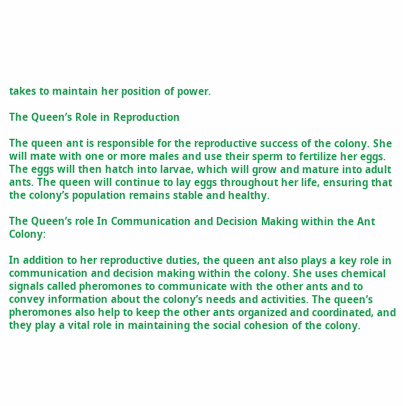takes to maintain her position of power.

The Queen’s Role in Reproduction

The queen ant is responsible for the reproductive success of the colony. She will mate with one or more males and use their sperm to fertilize her eggs. The eggs will then hatch into larvae, which will grow and mature into adult ants. The queen will continue to lay eggs throughout her life, ensuring that the colony’s population remains stable and healthy.

The Queen’s role In Communication and Decision Making within the Ant Colony:

In addition to her reproductive duties, the queen ant also plays a key role in communication and decision making within the colony. She uses chemical signals called pheromones to communicate with the other ants and to convey information about the colony’s needs and activities. The queen’s pheromones also help to keep the other ants organized and coordinated, and they play a vital role in maintaining the social cohesion of the colony.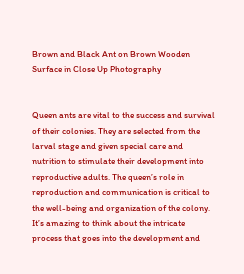Brown and Black Ant on Brown Wooden Surface in Close Up Photography


Queen ants are vital to the success and survival of their colonies. They are selected from the larval stage and given special care and nutrition to stimulate their development into reproductive adults. The queen’s role in reproduction and communication is critical to the well-being and organization of the colony. It’s amazing to think about the intricate process that goes into the development and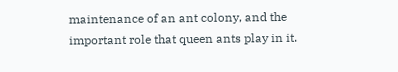maintenance of an ant colony, and the important role that queen ants play in it.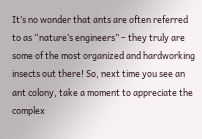It’s no wonder that ants are often referred to as “nature’s engineers” – they truly are some of the most organized and hardworking insects out there! So, next time you see an ant colony, take a moment to appreciate the complex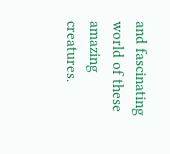and fascinating world of these amazing creatures.